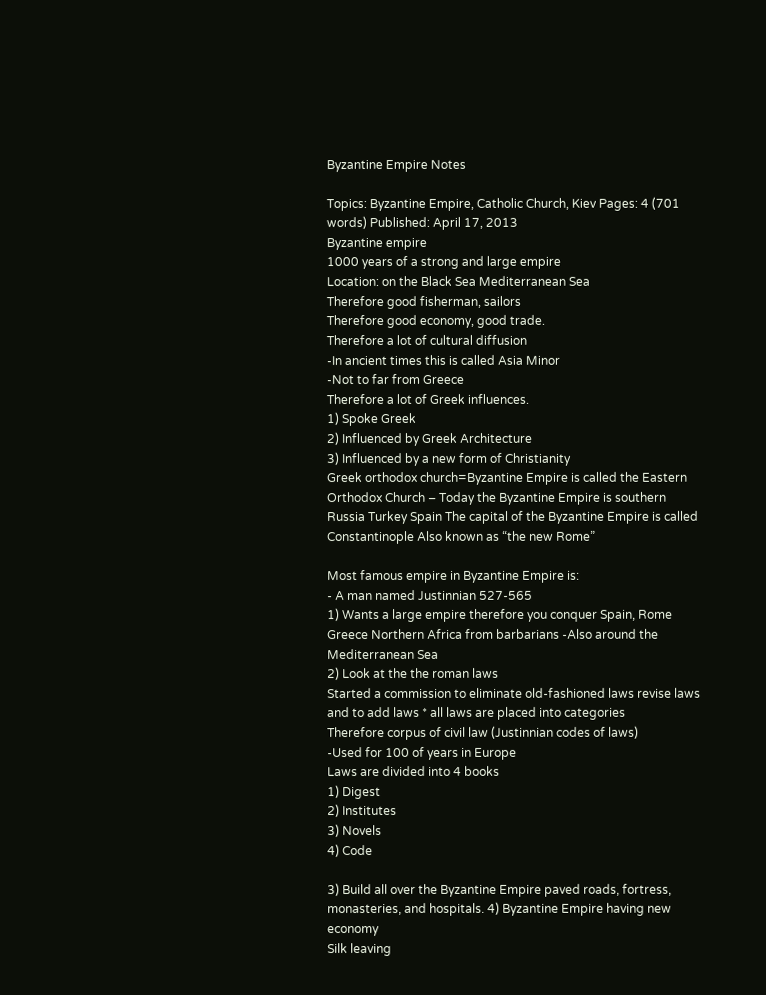Byzantine Empire Notes

Topics: Byzantine Empire, Catholic Church, Kiev Pages: 4 (701 words) Published: April 17, 2013
Byzantine empire
1000 years of a strong and large empire
Location: on the Black Sea Mediterranean Sea
Therefore good fisherman, sailors
Therefore good economy, good trade.
Therefore a lot of cultural diffusion
-In ancient times this is called Asia Minor
-Not to far from Greece
Therefore a lot of Greek influences.
1) Spoke Greek
2) Influenced by Greek Architecture
3) Influenced by a new form of Christianity
Greek orthodox church=Byzantine Empire is called the Eastern Orthodox Church – Today the Byzantine Empire is southern Russia Turkey Spain The capital of the Byzantine Empire is called Constantinople Also known as “the new Rome”

Most famous empire in Byzantine Empire is:
- A man named Justinnian 527-565
1) Wants a large empire therefore you conquer Spain, Rome Greece Northern Africa from barbarians -Also around the Mediterranean Sea
2) Look at the the roman laws
Started a commission to eliminate old-fashioned laws revise laws and to add laws * all laws are placed into categories
Therefore corpus of civil law (Justinnian codes of laws)
-Used for 100 of years in Europe
Laws are divided into 4 books
1) Digest
2) Institutes
3) Novels
4) Code

3) Build all over the Byzantine Empire paved roads, fortress, monasteries, and hospitals. 4) Byzantine Empire having new economy
Silk leaving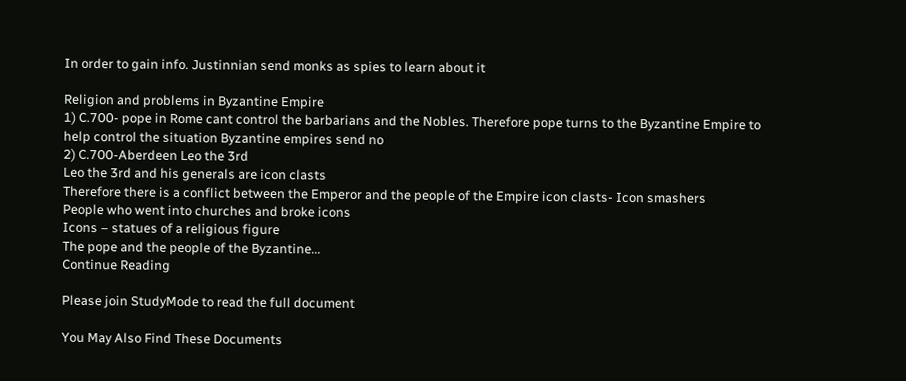In order to gain info. Justinnian send monks as spies to learn about it

Religion and problems in Byzantine Empire
1) C.700- pope in Rome cant control the barbarians and the Nobles. Therefore pope turns to the Byzantine Empire to help control the situation Byzantine empires send no
2) C.700-Aberdeen Leo the 3rd
Leo the 3rd and his generals are icon clasts
Therefore there is a conflict between the Emperor and the people of the Empire icon clasts- Icon smashers
People who went into churches and broke icons
Icons – statues of a religious figure
The pope and the people of the Byzantine...
Continue Reading

Please join StudyMode to read the full document

You May Also Find These Documents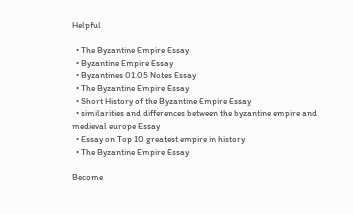Helpful

  • The Byzantine Empire Essay
  • Byzantine Empire Essay
  • Byzantines 01.05 Notes Essay
  • The Byzantine Empire Essay
  • Short History of the Byzantine Empire Essay
  • similarities and differences between the byzantine empire and medieval europe Essay
  • Essay on Top 10 greatest empire in history
  • The Byzantine Empire Essay

Become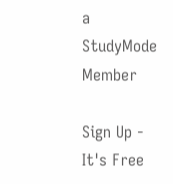a StudyMode Member

Sign Up - It's Free